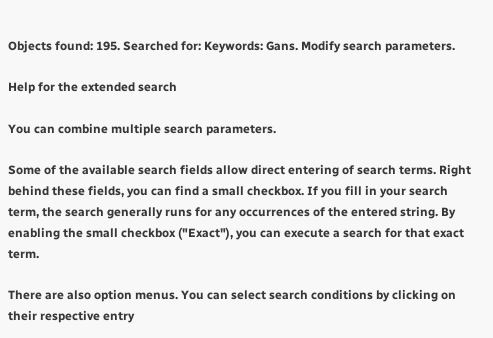Objects found: 195. Searched for: Keywords: Gans. Modify search parameters.

Help for the extended search

You can combine multiple search parameters.

Some of the available search fields allow direct entering of search terms. Right behind these fields, you can find a small checkbox. If you fill in your search term, the search generally runs for any occurrences of the entered string. By enabling the small checkbox ("Exact"), you can execute a search for that exact term.

There are also option menus. You can select search conditions by clicking on their respective entry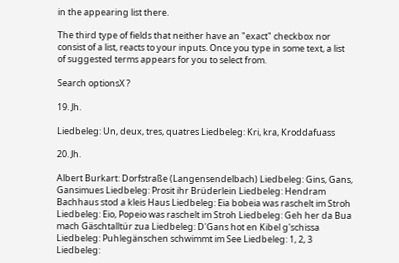in the appearing list there.

The third type of fields that neither have an "exact" checkbox nor consist of a list, reacts to your inputs. Once you type in some text, a list of suggested terms appears for you to select from.

Search optionsX ?

19. Jh.

Liedbeleg: Un, deux, tres, quatres Liedbeleg: Kri, kra, Kroddafuass

20. Jh.

Albert Burkart: Dorfstraße (Langensendelbach) Liedbeleg: Gins, Gans, Gansimues Liedbeleg: Prosit ihr Brüderlein Liedbeleg: Hendram Bachhaus stod a kleis Haus Liedbeleg: Eia bobeia was raschelt im Stroh Liedbeleg: Eio, Popeio was raschelt im Stroh Liedbeleg: Geh her da Bua mach Gäschtalltür zua Liedbeleg: D'Gans hot en Kibel g'schissa Liedbeleg: Puhlegänschen schwimmt im See Liedbeleg: 1, 2, 3 Liedbeleg: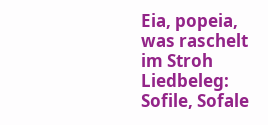Eia, popeia, was raschelt im Stroh Liedbeleg: Sofile, Sofale